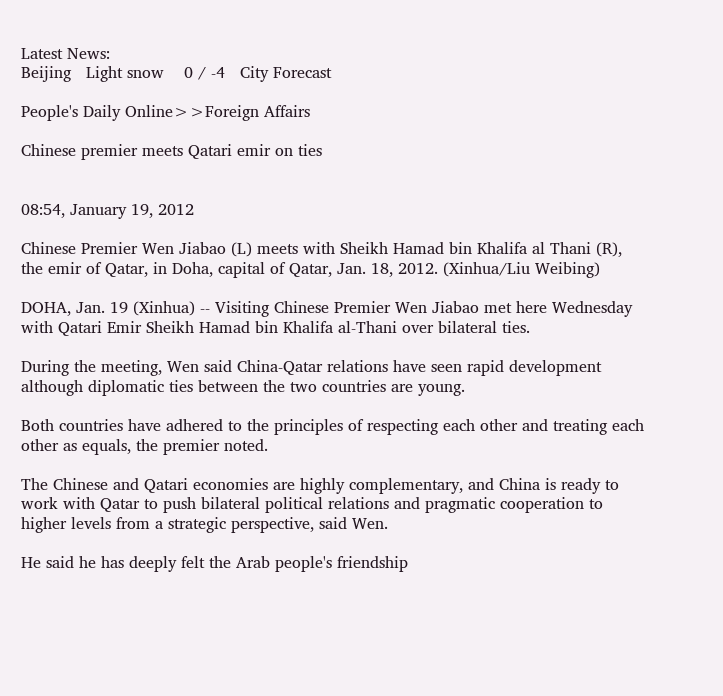Latest News:
Beijing   Light snow    0 / -4   City Forecast

People's Daily Online>>Foreign Affairs

Chinese premier meets Qatari emir on ties


08:54, January 19, 2012

Chinese Premier Wen Jiabao (L) meets with Sheikh Hamad bin Khalifa al Thani (R), the emir of Qatar, in Doha, capital of Qatar, Jan. 18, 2012. (Xinhua/Liu Weibing)

DOHA, Jan. 19 (Xinhua) -- Visiting Chinese Premier Wen Jiabao met here Wednesday with Qatari Emir Sheikh Hamad bin Khalifa al-Thani over bilateral ties.

During the meeting, Wen said China-Qatar relations have seen rapid development although diplomatic ties between the two countries are young.

Both countries have adhered to the principles of respecting each other and treating each other as equals, the premier noted.

The Chinese and Qatari economies are highly complementary, and China is ready to work with Qatar to push bilateral political relations and pragmatic cooperation to higher levels from a strategic perspective, said Wen.

He said he has deeply felt the Arab people's friendship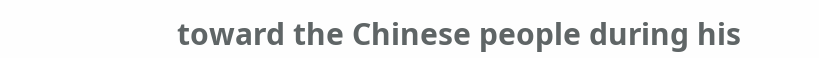toward the Chinese people during his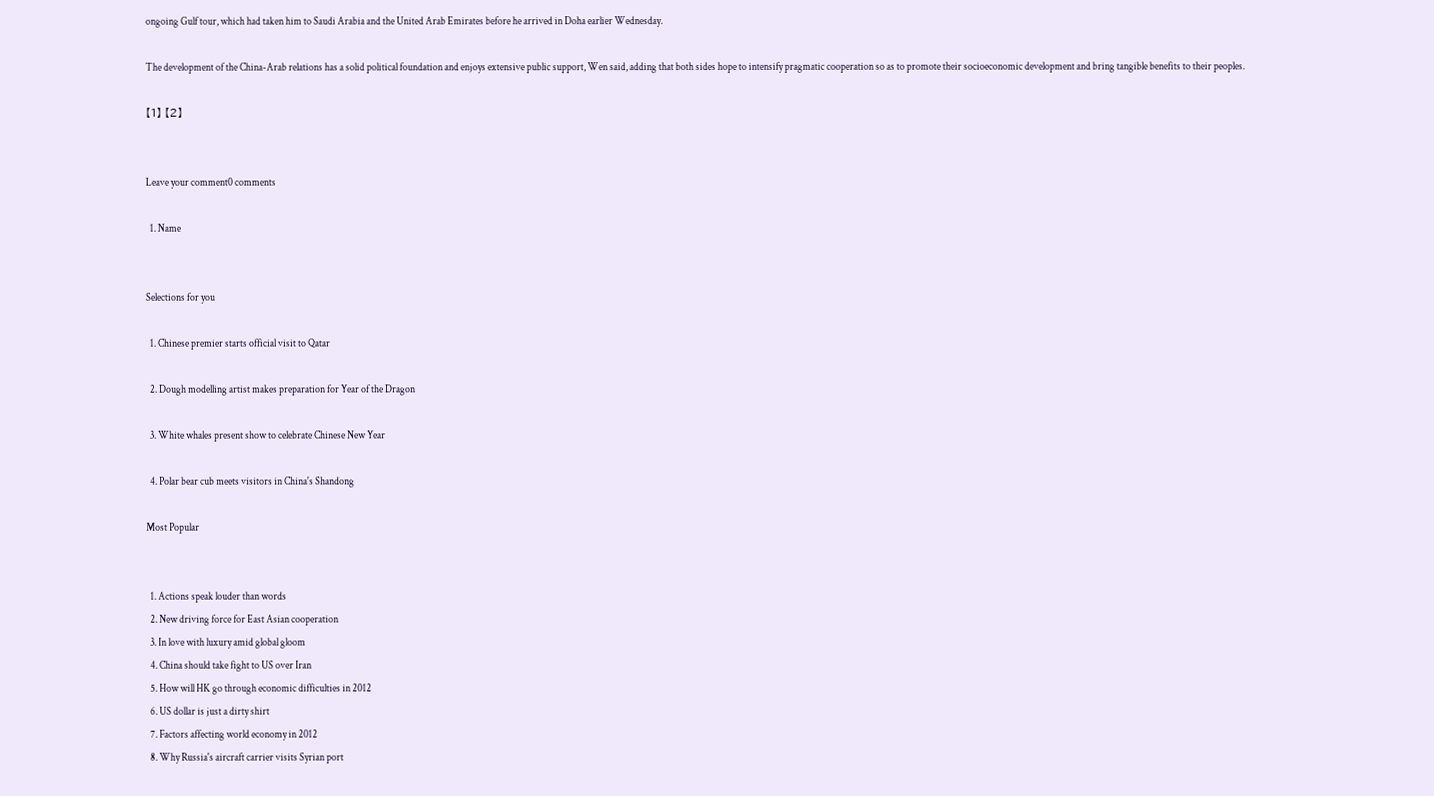ongoing Gulf tour, which had taken him to Saudi Arabia and the United Arab Emirates before he arrived in Doha earlier Wednesday.

The development of the China-Arab relations has a solid political foundation and enjoys extensive public support, Wen said, adding that both sides hope to intensify pragmatic cooperation so as to promote their socioeconomic development and bring tangible benefits to their peoples.

【1】 【2】


Leave your comment0 comments

  1. Name


Selections for you

  1. Chinese premier starts official visit to Qatar

  2. Dough modelling artist makes preparation for Year of the Dragon

  3. White whales present show to celebrate Chinese New Year

  4. Polar bear cub meets visitors in China's Shandong

Most Popular


  1. Actions speak louder than words
  2. New driving force for East Asian cooperation
  3. In love with luxury amid global gloom
  4. China should take fight to US over Iran
  5. How will HK go through economic difficulties in 2012
  6. US dollar is just a dirty shirt
  7. Factors affecting world economy in 2012
  8. Why Russia's aircraft carrier visits Syrian port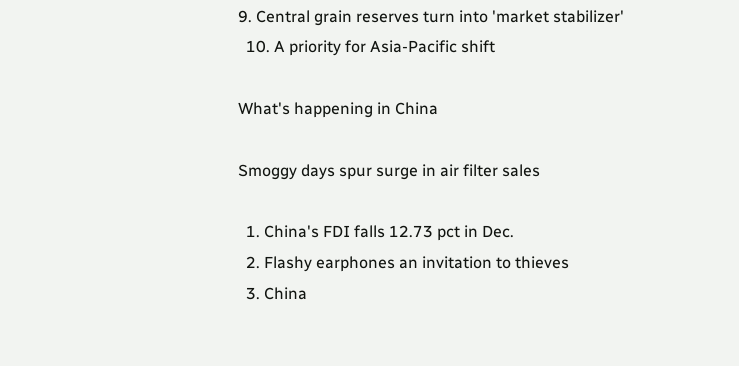9. Central grain reserves turn into 'market stabilizer'
  10. A priority for Asia-Pacific shift

What's happening in China

Smoggy days spur surge in air filter sales

  1. China's FDI falls 12.73 pct in Dec.
  2. Flashy earphones an invitation to thieves
  3. China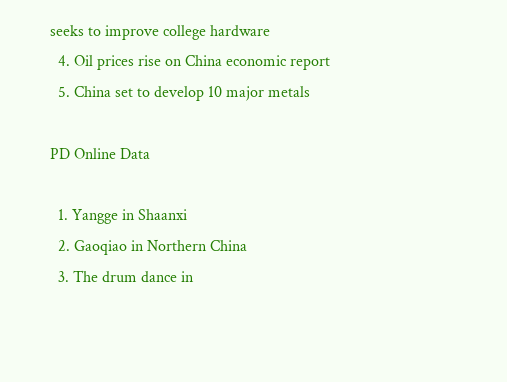seeks to improve college hardware
  4. Oil prices rise on China economic report
  5. China set to develop 10 major metals

PD Online Data

  1. Yangge in Shaanxi
  2. Gaoqiao in Northern China
  3. The drum dance in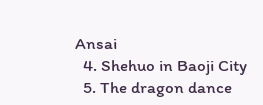Ansai
  4. Shehuo in Baoji City
  5. The dragon dance